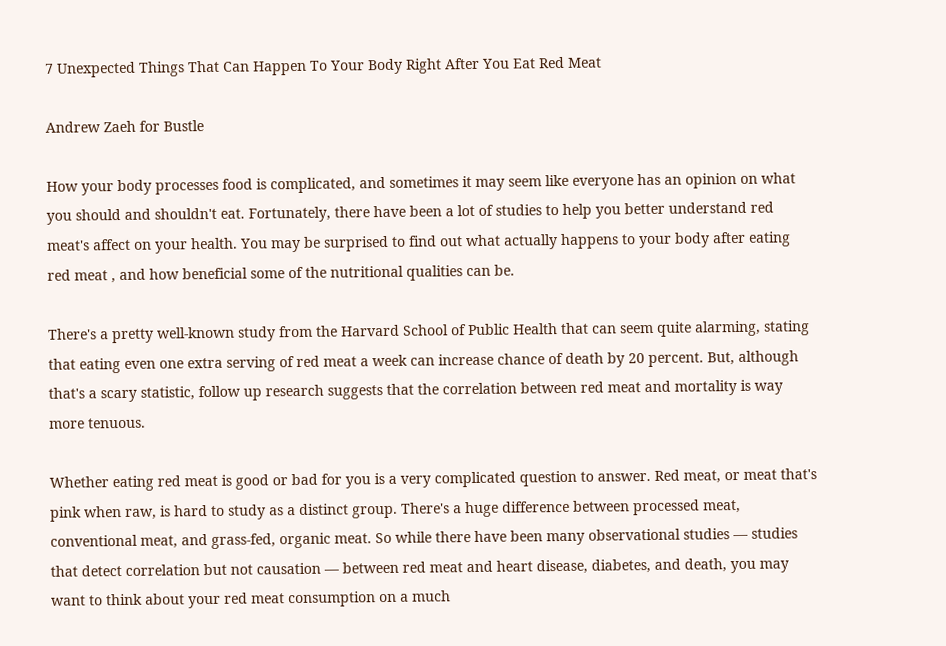7 Unexpected Things That Can Happen To Your Body Right After You Eat Red Meat

Andrew Zaeh for Bustle

How your body processes food is complicated, and sometimes it may seem like everyone has an opinion on what you should and shouldn't eat. Fortunately, there have been a lot of studies to help you better understand red meat's affect on your health. You may be surprised to find out what actually happens to your body after eating red meat , and how beneficial some of the nutritional qualities can be.

There's a pretty well-known study from the Harvard School of Public Health that can seem quite alarming, stating that eating even one extra serving of red meat a week can increase chance of death by 20 percent. But, although that's a scary statistic, follow up research suggests that the correlation between red meat and mortality is way more tenuous.

Whether eating red meat is good or bad for you is a very complicated question to answer. Red meat, or meat that's pink when raw, is hard to study as a distinct group. There's a huge difference between processed meat, conventional meat, and grass-fed, organic meat. So while there have been many observational studies — studies that detect correlation but not causation — between red meat and heart disease, diabetes, and death, you may want to think about your red meat consumption on a much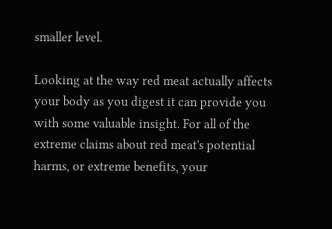smaller level.

Looking at the way red meat actually affects your body as you digest it can provide you with some valuable insight. For all of the extreme claims about red meat's potential harms, or extreme benefits, your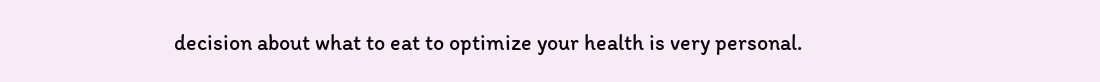decision about what to eat to optimize your health is very personal.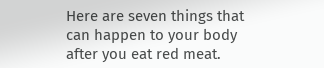Here are seven things that can happen to your body after you eat red meat.